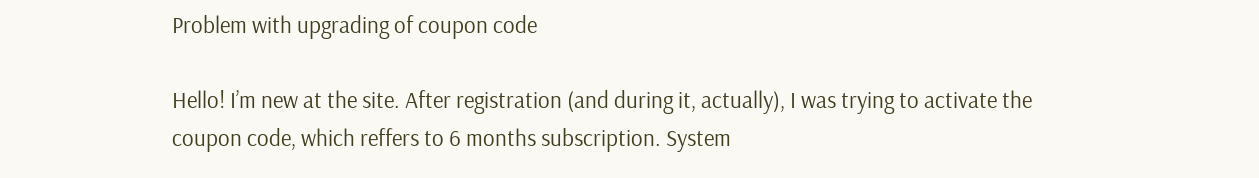Problem with upgrading of coupon code

Hello! I’m new at the site. After registration (and during it, actually), I was trying to activate the coupon code, which reffers to 6 months subscription. System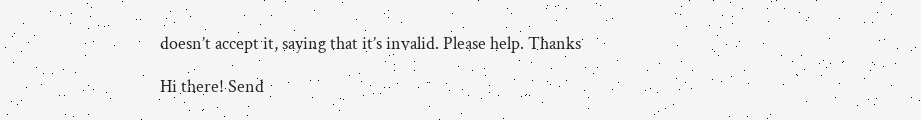doesn’t accept it, saying that it’s invalid. Please help. Thanks

Hi there! Send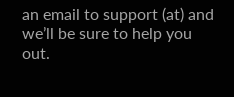an email to support (at) and we’ll be sure to help you out.